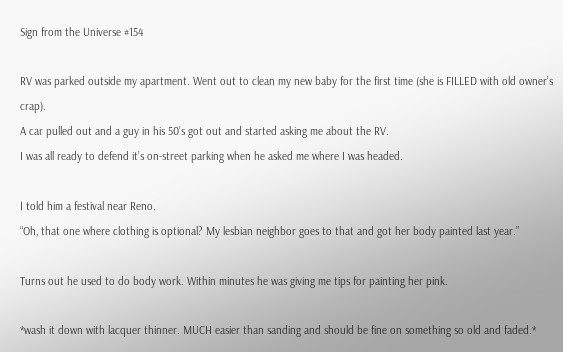Sign from the Universe #154

RV was parked outside my apartment. Went out to clean my new baby for the first time (she is FILLED with old owner’s crap).
A car pulled out and a guy in his 50’s got out and started asking me about the RV.
I was all ready to defend it’s on-street parking when he asked me where I was headed.

I told him a festival near Reno.
“Oh, that one where clothing is optional? My lesbian neighbor goes to that and got her body painted last year.”

Turns out he used to do body work. Within minutes he was giving me tips for painting her pink.

*wash it down with lacquer thinner. MUCH easier than sanding and should be fine on something so old and faded.*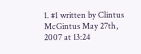1. #1 written by Clintus McGintus May 27th, 2007 at 13:24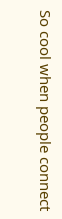So cool when people connect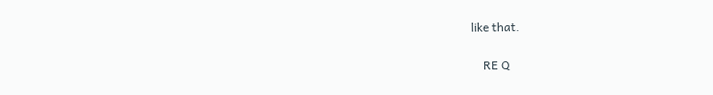like that.

    RE Q